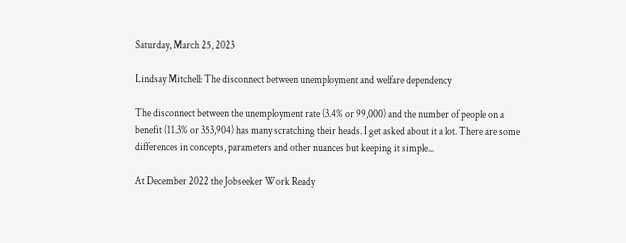Saturday, March 25, 2023

Lindsay Mitchell: The disconnect between unemployment and welfare dependency

The disconnect between the unemployment rate (3.4% or 99,000) and the number of people on a benefit (11.3% or 353,904) has many scratching their heads. I get asked about it a lot. There are some differences in concepts, parameters and other nuances but keeping it simple...

At December 2022 the Jobseeker Work Ready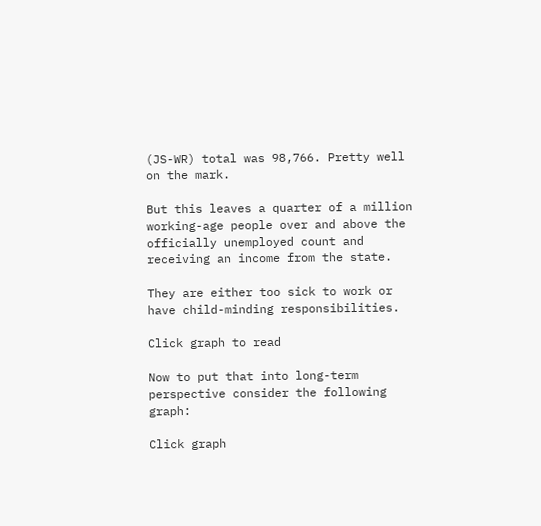(JS-WR) total was 98,766. Pretty well on the mark.

But this leaves a quarter of a million working-age people over and above the officially unemployed count and receiving an income from the state.

They are either too sick to work or have child-minding responsibilities.

Click graph to read

Now to put that into long-term perspective consider the following graph:

Click graph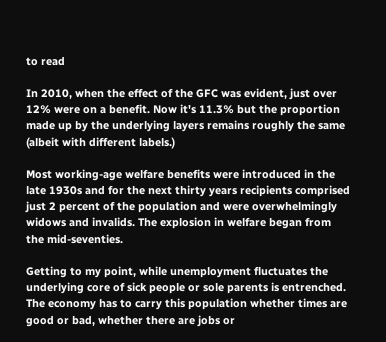to read

In 2010, when the effect of the GFC was evident, just over 12% were on a benefit. Now it's 11.3% but the proportion made up by the underlying layers remains roughly the same (albeit with different labels.)

Most working-age welfare benefits were introduced in the late 1930s and for the next thirty years recipients comprised just 2 percent of the population and were overwhelmingly widows and invalids. The explosion in welfare began from the mid-seventies.

Getting to my point, while unemployment fluctuates the underlying core of sick people or sole parents is entrenched. The economy has to carry this population whether times are good or bad, whether there are jobs or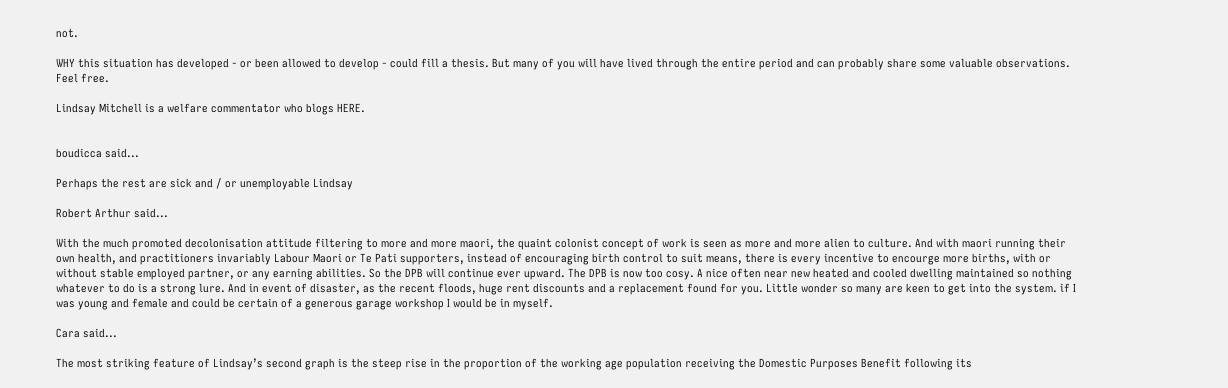not.

WHY this situation has developed - or been allowed to develop - could fill a thesis. But many of you will have lived through the entire period and can probably share some valuable observations. Feel free.

Lindsay Mitchell is a welfare commentator who blogs HERE.


boudicca said...

Perhaps the rest are sick and / or unemployable Lindsay

Robert Arthur said...

With the much promoted decolonisation attitude filtering to more and more maori, the quaint colonist concept of work is seen as more and more alien to culture. And with maori running their own health, and practitioners invariably Labour Maori or Te Pati supporters, instead of encouraging birth control to suit means, there is every incentive to encourge more births, with or without stable employed partner, or any earning abilities. So the DPB will continue ever upward. The DPB is now too cosy. A nice often near new heated and cooled dwelling maintained so nothing whatever to do is a strong lure. And in event of disaster, as the recent floods, huge rent discounts and a replacement found for you. Little wonder so many are keen to get into the system. if I was young and female and could be certain of a generous garage workshop I would be in myself.

Cara said...

The most striking feature of Lindsay’s second graph is the steep rise in the proportion of the working age population receiving the Domestic Purposes Benefit following its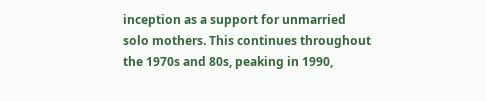inception as a support for unmarried solo mothers. This continues throughout the 1970s and 80s, peaking in 1990,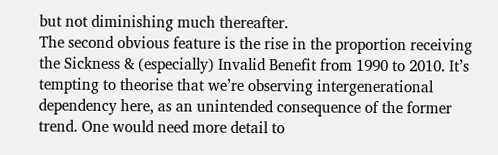but not diminishing much thereafter.
The second obvious feature is the rise in the proportion receiving the Sickness & (especially) Invalid Benefit from 1990 to 2010. It’s tempting to theorise that we’re observing intergenerational dependency here, as an unintended consequence of the former trend. One would need more detail to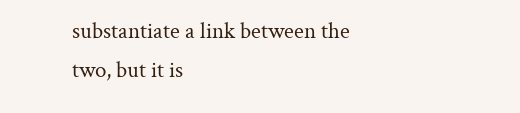substantiate a link between the two, but it is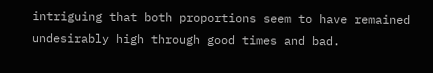intriguing that both proportions seem to have remained undesirably high through good times and bad.